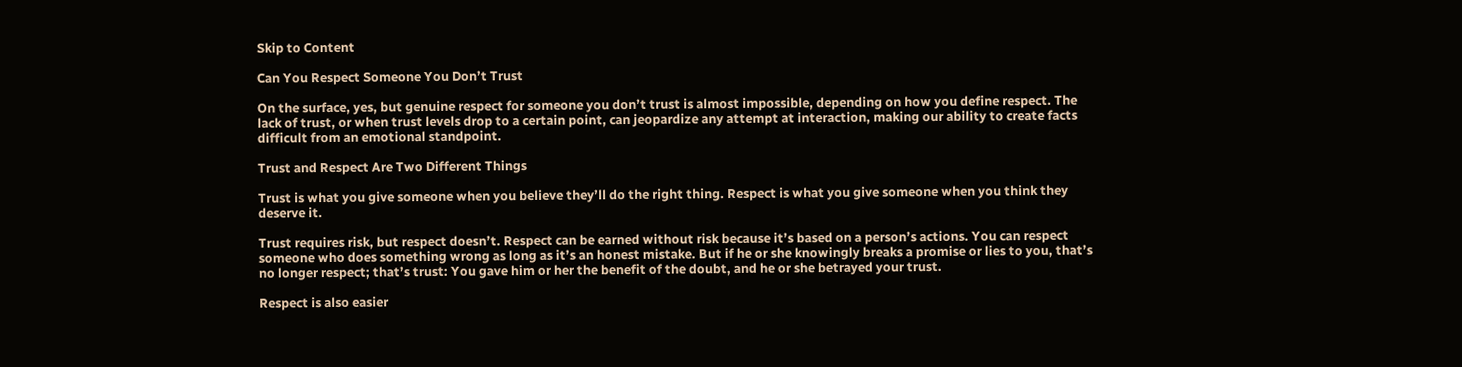Skip to Content

Can You Respect Someone You Don’t Trust

On the surface, yes, but genuine respect for someone you don’t trust is almost impossible, depending on how you define respect. The lack of trust, or when trust levels drop to a certain point, can jeopardize any attempt at interaction, making our ability to create facts difficult from an emotional standpoint.

Trust and Respect Are Two Different Things

Trust is what you give someone when you believe they’ll do the right thing. Respect is what you give someone when you think they deserve it.

Trust requires risk, but respect doesn’t. Respect can be earned without risk because it’s based on a person’s actions. You can respect someone who does something wrong as long as it’s an honest mistake. But if he or she knowingly breaks a promise or lies to you, that’s no longer respect; that’s trust: You gave him or her the benefit of the doubt, and he or she betrayed your trust.

Respect is also easier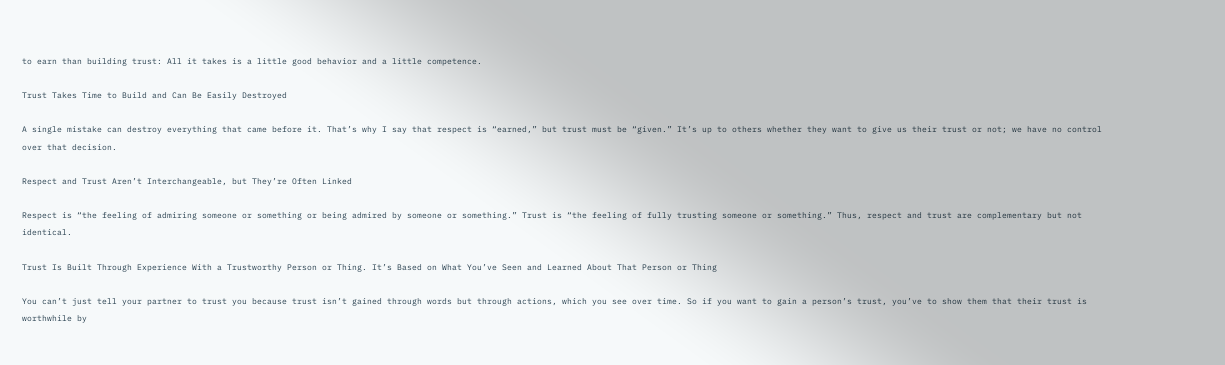to earn than building trust: All it takes is a little good behavior and a little competence.

Trust Takes Time to Build and Can Be Easily Destroyed

A single mistake can destroy everything that came before it. That’s why I say that respect is “earned,” but trust must be “given.” It’s up to others whether they want to give us their trust or not; we have no control over that decision.

Respect and Trust Aren’t Interchangeable, but They’re Often Linked

Respect is “the feeling of admiring someone or something or being admired by someone or something.” Trust is “the feeling of fully trusting someone or something.” Thus, respect and trust are complementary but not identical.

Trust Is Built Through Experience With a Trustworthy Person or Thing. It’s Based on What You’ve Seen and Learned About That Person or Thing

You can’t just tell your partner to trust you because trust isn’t gained through words but through actions, which you see over time. So if you want to gain a person’s trust, you’ve to show them that their trust is worthwhile by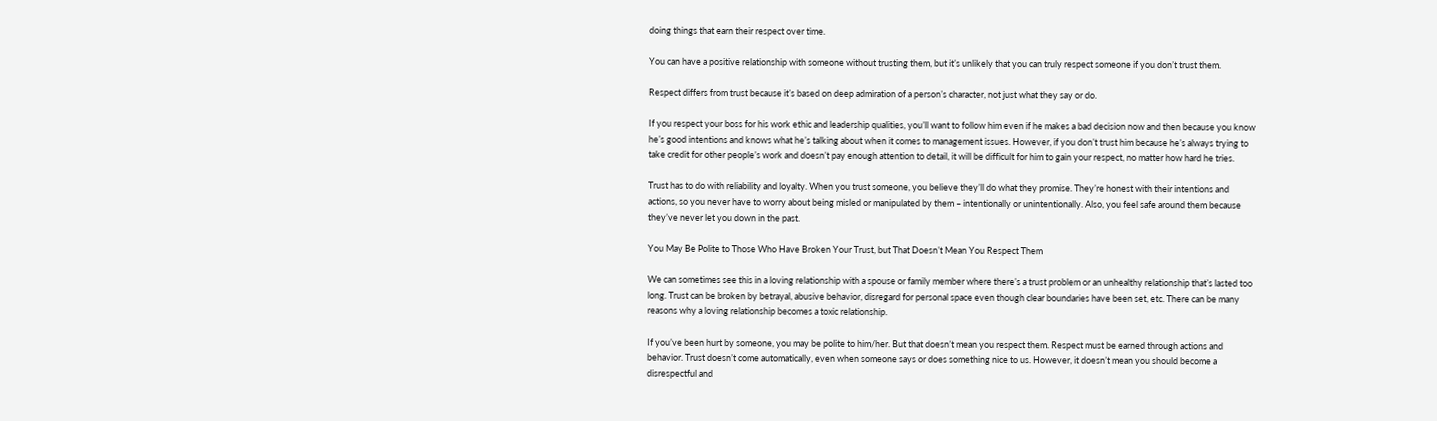doing things that earn their respect over time.

You can have a positive relationship with someone without trusting them, but it’s unlikely that you can truly respect someone if you don’t trust them.

Respect differs from trust because it’s based on deep admiration of a person’s character, not just what they say or do.

If you respect your boss for his work ethic and leadership qualities, you’ll want to follow him even if he makes a bad decision now and then because you know he’s good intentions and knows what he’s talking about when it comes to management issues. However, if you don’t trust him because he’s always trying to take credit for other people’s work and doesn’t pay enough attention to detail, it will be difficult for him to gain your respect, no matter how hard he tries.

Trust has to do with reliability and loyalty. When you trust someone, you believe they’ll do what they promise. They’re honest with their intentions and actions, so you never have to worry about being misled or manipulated by them – intentionally or unintentionally. Also, you feel safe around them because they’ve never let you down in the past.

You May Be Polite to Those Who Have Broken Your Trust, but That Doesn’t Mean You Respect Them

We can sometimes see this in a loving relationship with a spouse or family member where there’s a trust problem or an unhealthy relationship that’s lasted too long. Trust can be broken by betrayal, abusive behavior, disregard for personal space even though clear boundaries have been set, etc. There can be many reasons why a loving relationship becomes a toxic relationship.

If you’ve been hurt by someone, you may be polite to him/her. But that doesn’t mean you respect them. Respect must be earned through actions and behavior. Trust doesn’t come automatically, even when someone says or does something nice to us. However, it doesn’t mean you should become a disrespectful and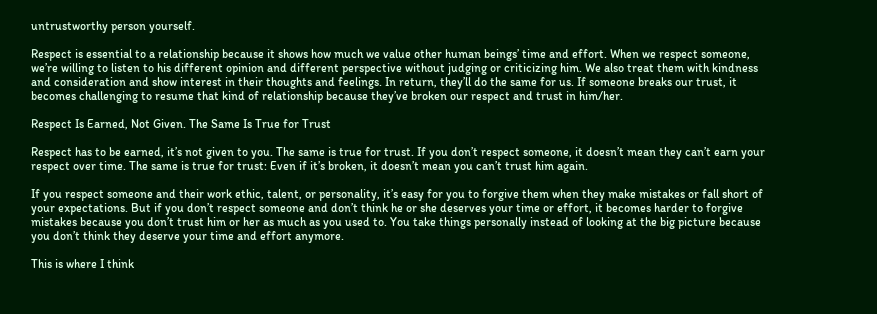untrustworthy person yourself.

Respect is essential to a relationship because it shows how much we value other human beings’ time and effort. When we respect someone, we’re willing to listen to his different opinion and different perspective without judging or criticizing him. We also treat them with kindness and consideration and show interest in their thoughts and feelings. In return, they’ll do the same for us. If someone breaks our trust, it becomes challenging to resume that kind of relationship because they’ve broken our respect and trust in him/her.

Respect Is Earned, Not Given. The Same Is True for Trust

Respect has to be earned, it’s not given to you. The same is true for trust. If you don’t respect someone, it doesn’t mean they can’t earn your respect over time. The same is true for trust: Even if it’s broken, it doesn’t mean you can’t trust him again.

If you respect someone and their work ethic, talent, or personality, it’s easy for you to forgive them when they make mistakes or fall short of your expectations. But if you don’t respect someone and don’t think he or she deserves your time or effort, it becomes harder to forgive mistakes because you don’t trust him or her as much as you used to. You take things personally instead of looking at the big picture because you don’t think they deserve your time and effort anymore.

This is where I think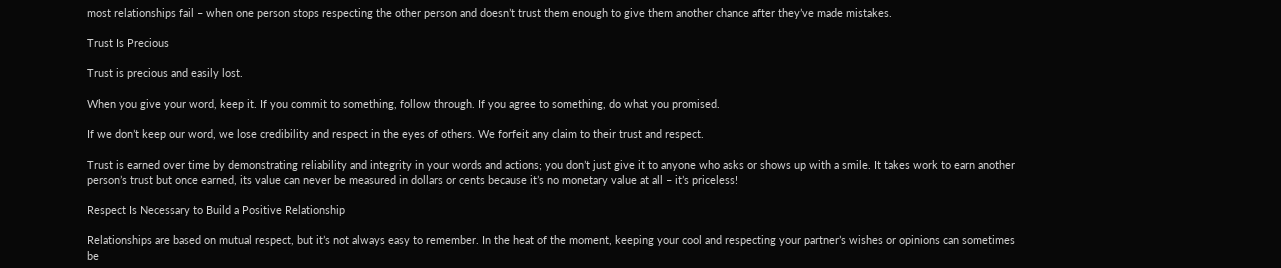most relationships fail – when one person stops respecting the other person and doesn’t trust them enough to give them another chance after they’ve made mistakes.

Trust Is Precious

Trust is precious and easily lost.

When you give your word, keep it. If you commit to something, follow through. If you agree to something, do what you promised.

If we don’t keep our word, we lose credibility and respect in the eyes of others. We forfeit any claim to their trust and respect.

Trust is earned over time by demonstrating reliability and integrity in your words and actions; you don’t just give it to anyone who asks or shows up with a smile. It takes work to earn another person’s trust but once earned, its value can never be measured in dollars or cents because it’s no monetary value at all – it’s priceless!

Respect Is Necessary to Build a Positive Relationship

Relationships are based on mutual respect, but it’s not always easy to remember. In the heat of the moment, keeping your cool and respecting your partner’s wishes or opinions can sometimes be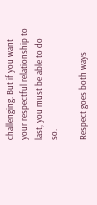challenging. But if you want your respectful relationship to last, you must be able to do so.

Respect goes both ways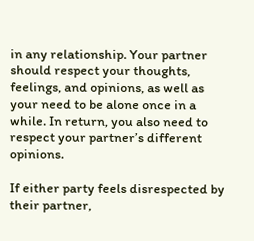in any relationship. Your partner should respect your thoughts, feelings, and opinions, as well as your need to be alone once in a while. In return, you also need to respect your partner’s different opinions.

If either party feels disrespected by their partner,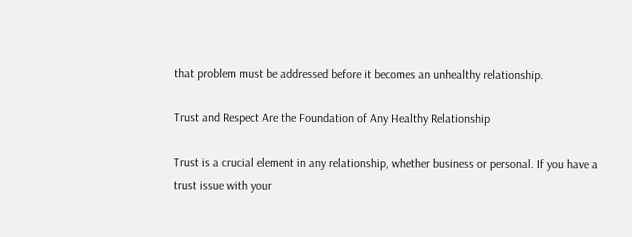that problem must be addressed before it becomes an unhealthy relationship.

Trust and Respect Are the Foundation of Any Healthy Relationship

Trust is a crucial element in any relationship, whether business or personal. If you have a trust issue with your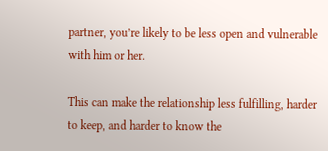partner, you’re likely to be less open and vulnerable with him or her.

This can make the relationship less fulfilling, harder to keep, and harder to know the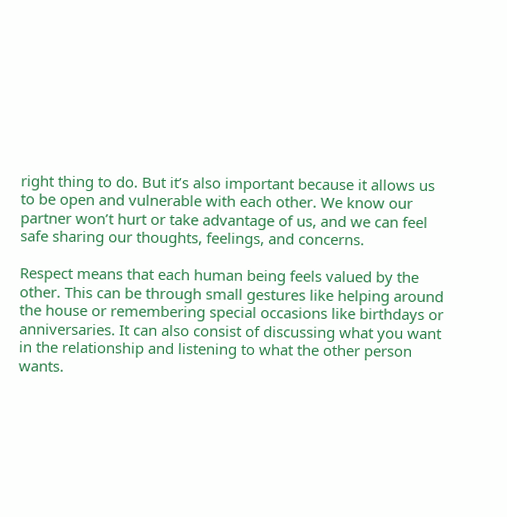right thing to do. But it’s also important because it allows us to be open and vulnerable with each other. We know our partner won’t hurt or take advantage of us, and we can feel safe sharing our thoughts, feelings, and concerns.

Respect means that each human being feels valued by the other. This can be through small gestures like helping around the house or remembering special occasions like birthdays or anniversaries. It can also consist of discussing what you want in the relationship and listening to what the other person wants.